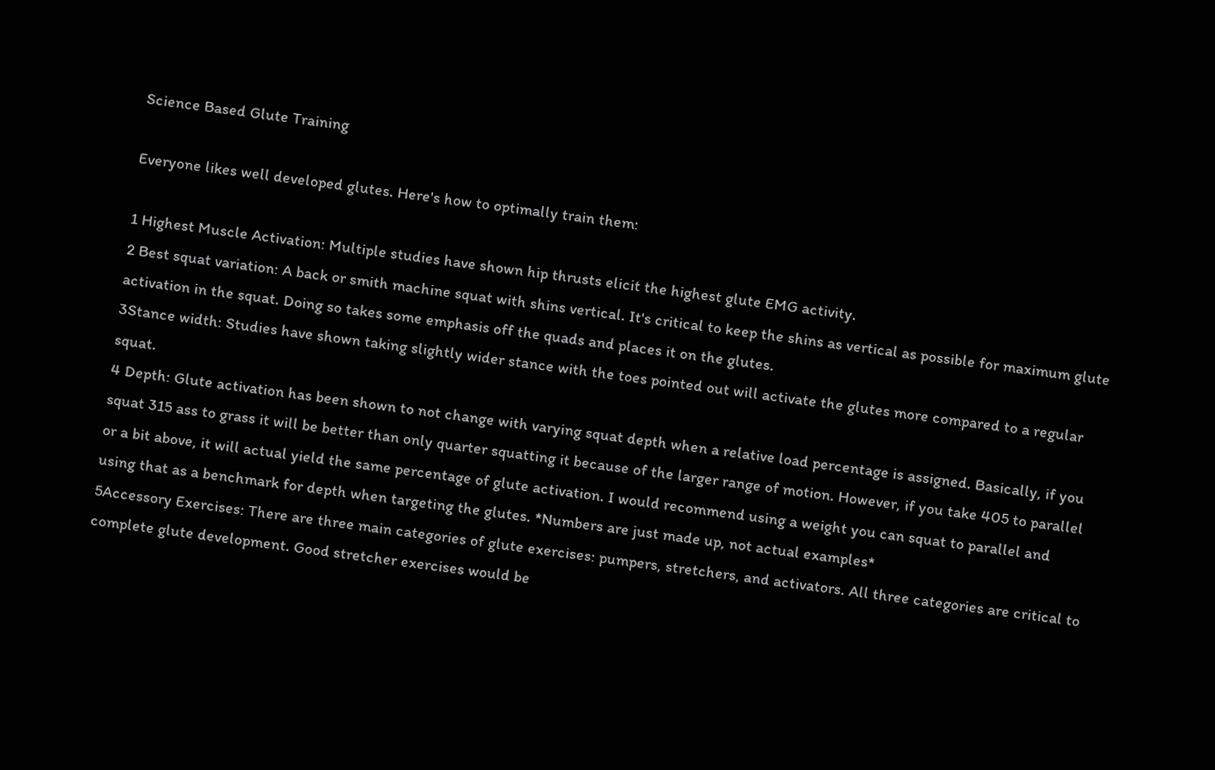Science Based Glute Training

Everyone likes well developed glutes. Here's how to optimally train them:

1 Highest Muscle Activation: Multiple studies have shown hip thrusts elicit the highest glute EMG activity.
2 Best squat variation: A back or smith machine squat with shins vertical. It's critical to keep the shins as vertical as possible for maximum glute activation in the squat. Doing so takes some emphasis off the quads and places it on the glutes.
3Stance width: Studies have shown taking slightly wider stance with the toes pointed out will activate the glutes more compared to a regular squat.
4 Depth: Glute activation has been shown to not change with varying squat depth when a relative load percentage is assigned. Basically, if you squat 315 ass to grass it will be better than only quarter squatting it because of the larger range of motion. However, if you take 405 to parallel or a bit above, it will actual yield the same percentage of glute activation. I would recommend using a weight you can squat to parallel and using that as a benchmark for depth when targeting the glutes. *Numbers are just made up, not actual examples*
5Accessory Exercises: There are three main categories of glute exercises: pumpers, stretchers, and activators. All three categories are critical to complete glute development. Good stretcher exercises would be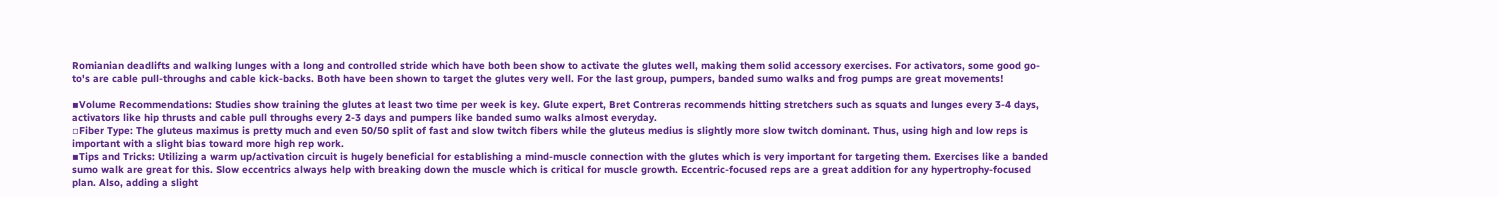Romianian deadlifts and walking lunges with a long and controlled stride which have both been show to activate the glutes well, making them solid accessory exercises. For activators, some good go-to's are cable pull-throughs and cable kick-backs. Both have been shown to target the glutes very well. For the last group, pumpers, banded sumo walks and frog pumps are great movements!

▪Volume Recommendations: Studies show training the glutes at least two time per week is key. Glute expert, Bret Contreras recommends hitting stretchers such as squats and lunges every 3-4 days, activators like hip thrusts and cable pull throughs every 2-3 days and pumpers like banded sumo walks almost everyday.
▫Fiber Type: The gluteus maximus is pretty much and even 50/50 split of fast and slow twitch fibers while the gluteus medius is slightly more slow twitch dominant. Thus, using high and low reps is important with a slight bias toward more high rep work.
▪Tips and Tricks: Utilizing a warm up/activation circuit is hugely beneficial for establishing a mind-muscle connection with the glutes which is very important for targeting them. Exercises like a banded sumo walk are great for this. Slow eccentrics always help with breaking down the muscle which is critical for muscle growth. Eccentric-focused reps are a great addition for any hypertrophy-focused plan. Also, adding a slight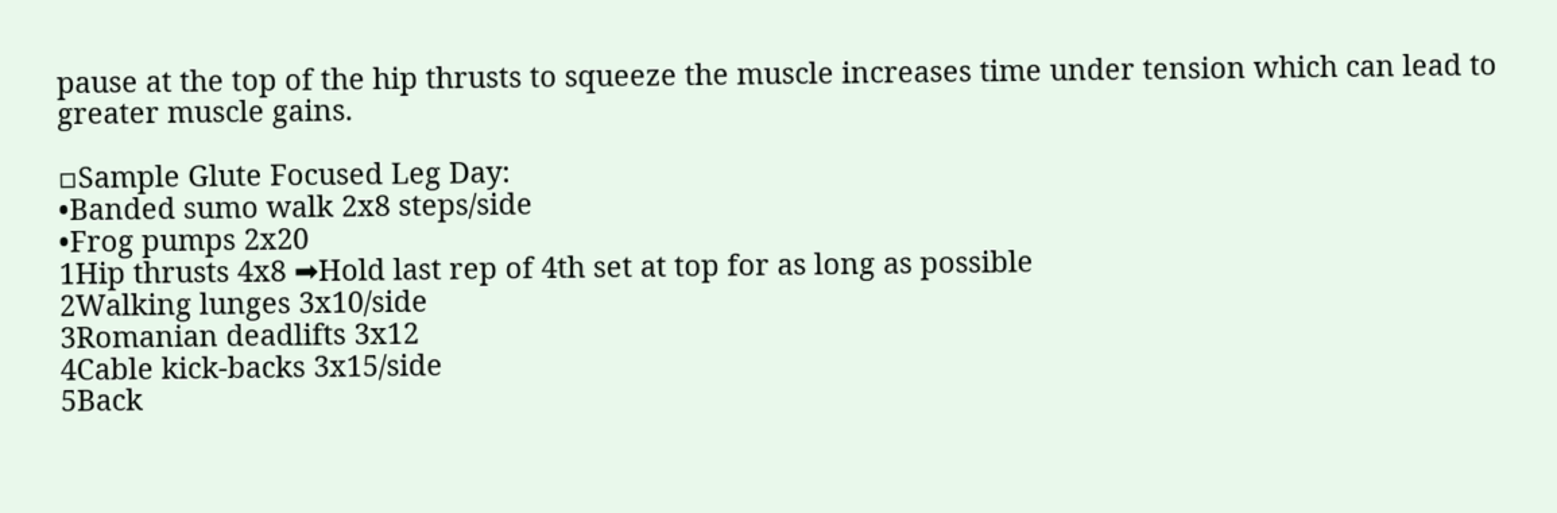pause at the top of the hip thrusts to squeeze the muscle increases time under tension which can lead to greater muscle gains.

▫Sample Glute Focused Leg Day:
•Banded sumo walk 2x8 steps/side
•Frog pumps 2x20
1Hip thrusts 4x8 ➡Hold last rep of 4th set at top for as long as possible
2Walking lunges 3x10/side
3Romanian deadlifts 3x12
4Cable kick-backs 3x15/side
5Back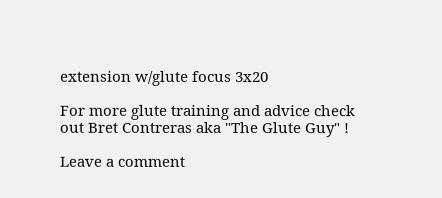extension w/glute focus 3x20

For more glute training and advice check out Bret Contreras aka "The Glute Guy" !

Leave a comment